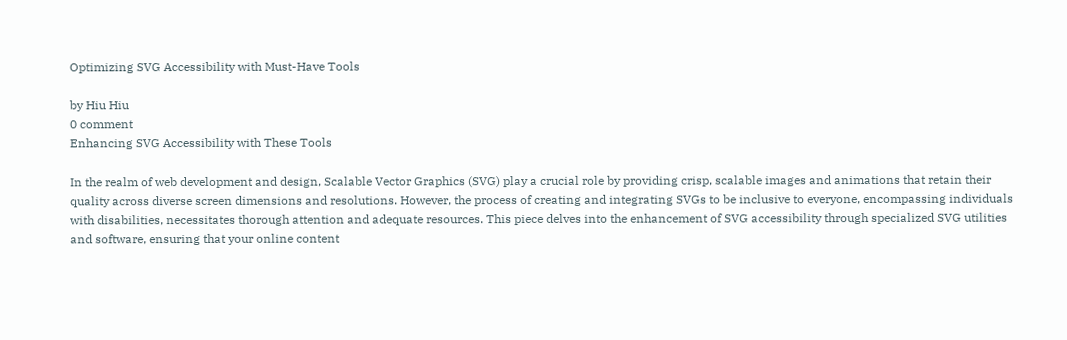Optimizing SVG Accessibility with Must-Have Tools

by Hiu Hiu
0 comment
Enhancing SVG Accessibility with These Tools

In the realm of web development and design, Scalable Vector Graphics (SVG) play a crucial role by providing crisp, scalable images and animations that retain their quality across diverse screen dimensions and resolutions. However, the process of creating and integrating SVGs to be inclusive to everyone, encompassing individuals with disabilities, necessitates thorough attention and adequate resources. This piece delves into the enhancement of SVG accessibility through specialized SVG utilities and software, ensuring that your online content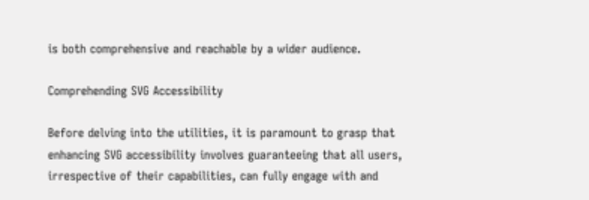is both comprehensive and reachable by a wider audience.

Comprehending SVG Accessibility

Before delving into the utilities, it is paramount to grasp that enhancing SVG accessibility involves guaranteeing that all users, irrespective of their capabilities, can fully engage with and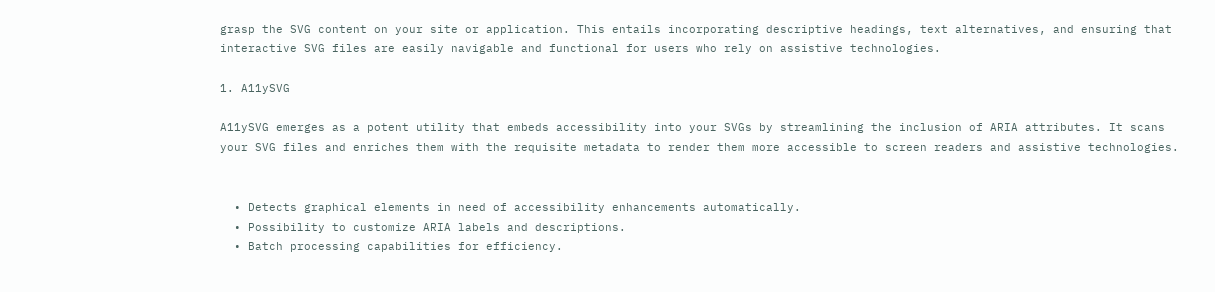grasp the SVG content on your site or application. This entails incorporating descriptive headings, text alternatives, and ensuring that interactive SVG files are easily navigable and functional for users who rely on assistive technologies.

1. A11ySVG

A11ySVG emerges as a potent utility that embeds accessibility into your SVGs by streamlining the inclusion of ARIA attributes. It scans your SVG files and enriches them with the requisite metadata to render them more accessible to screen readers and assistive technologies.


  • Detects graphical elements in need of accessibility enhancements automatically.
  • Possibility to customize ARIA labels and descriptions.
  • Batch processing capabilities for efficiency.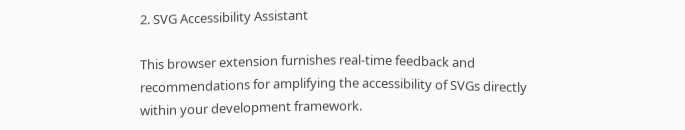2. SVG Accessibility Assistant

This browser extension furnishes real-time feedback and recommendations for amplifying the accessibility of SVGs directly within your development framework.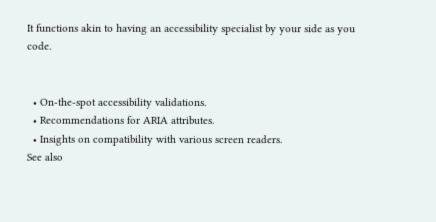It functions akin to having an accessibility specialist by your side as you code.


  • On-the-spot accessibility validations.
  • Recommendations for ARIA attributes.
  • Insights on compatibility with various screen readers.
See also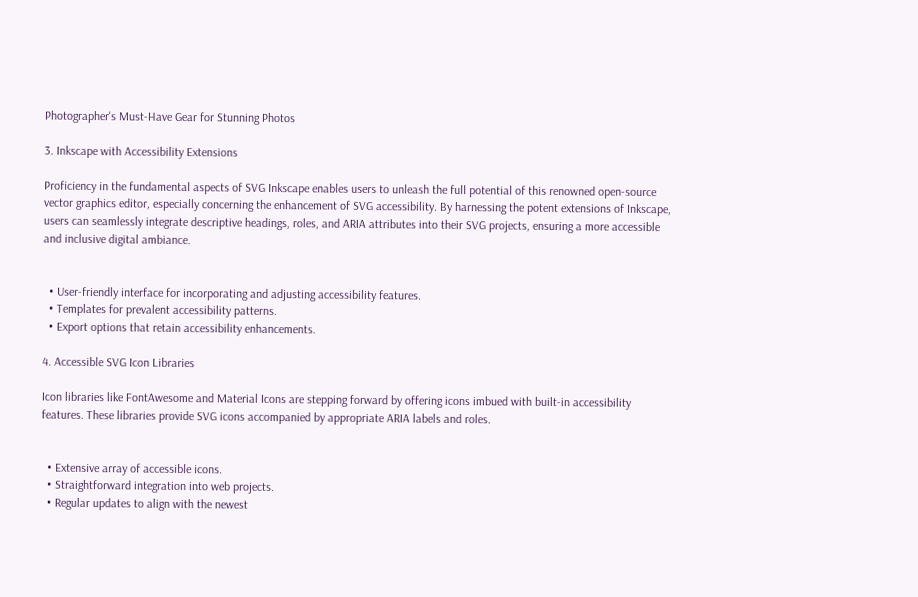Photographer's Must-Have Gear for Stunning Photos

3. Inkscape with Accessibility Extensions

Proficiency in the fundamental aspects of SVG Inkscape enables users to unleash the full potential of this renowned open-source vector graphics editor, especially concerning the enhancement of SVG accessibility. By harnessing the potent extensions of Inkscape, users can seamlessly integrate descriptive headings, roles, and ARIA attributes into their SVG projects, ensuring a more accessible and inclusive digital ambiance.


  • User-friendly interface for incorporating and adjusting accessibility features.
  • Templates for prevalent accessibility patterns.
  • Export options that retain accessibility enhancements.

4. Accessible SVG Icon Libraries

Icon libraries like FontAwesome and Material Icons are stepping forward by offering icons imbued with built-in accessibility features. These libraries provide SVG icons accompanied by appropriate ARIA labels and roles.


  • Extensive array of accessible icons.
  • Straightforward integration into web projects.
  • Regular updates to align with the newest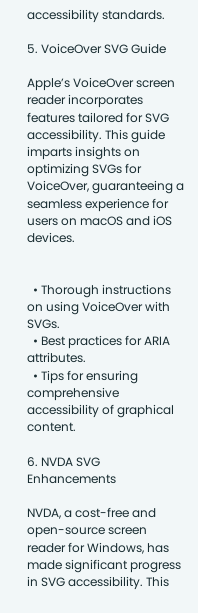accessibility standards.

5. VoiceOver SVG Guide

Apple’s VoiceOver screen reader incorporates features tailored for SVG accessibility. This guide imparts insights on optimizing SVGs for VoiceOver, guaranteeing a seamless experience for users on macOS and iOS devices.


  • Thorough instructions on using VoiceOver with SVGs.
  • Best practices for ARIA attributes.
  • Tips for ensuring comprehensive accessibility of graphical content.

6. NVDA SVG Enhancements

NVDA, a cost-free and open-source screen reader for Windows, has made significant progress in SVG accessibility. This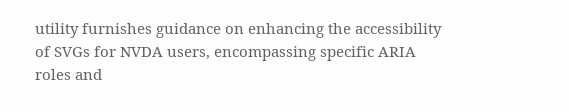utility furnishes guidance on enhancing the accessibility of SVGs for NVDA users, encompassing specific ARIA roles and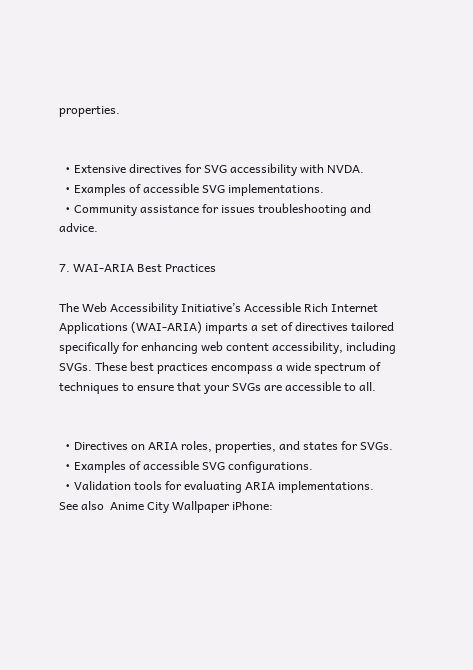properties.


  • Extensive directives for SVG accessibility with NVDA.
  • Examples of accessible SVG implementations.
  • Community assistance for issues troubleshooting and advice.

7. WAI-ARIA Best Practices

The Web Accessibility Initiative’s Accessible Rich Internet Applications (WAI-ARIA) imparts a set of directives tailored specifically for enhancing web content accessibility, including SVGs. These best practices encompass a wide spectrum of techniques to ensure that your SVGs are accessible to all.


  • Directives on ARIA roles, properties, and states for SVGs.
  • Examples of accessible SVG configurations.
  • Validation tools for evaluating ARIA implementations.
See also  Anime City Wallpaper iPhone: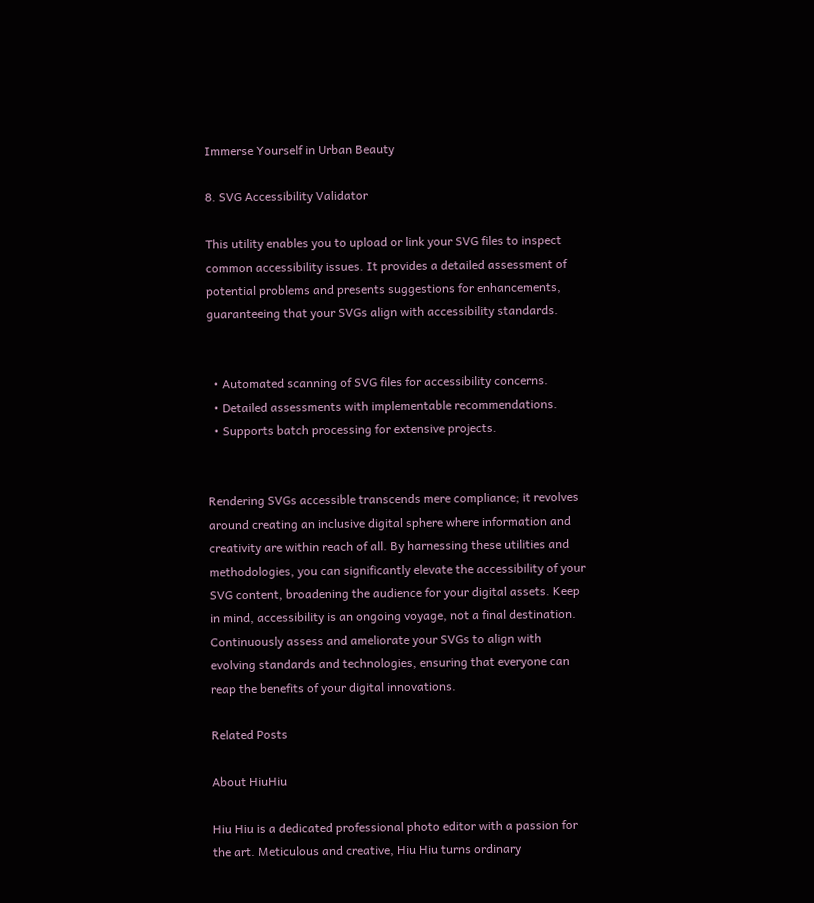Immerse Yourself in Urban Beauty

8. SVG Accessibility Validator

This utility enables you to upload or link your SVG files to inspect common accessibility issues. It provides a detailed assessment of potential problems and presents suggestions for enhancements, guaranteeing that your SVGs align with accessibility standards.


  • Automated scanning of SVG files for accessibility concerns.
  • Detailed assessments with implementable recommendations.
  • Supports batch processing for extensive projects.


Rendering SVGs accessible transcends mere compliance; it revolves around creating an inclusive digital sphere where information and creativity are within reach of all. By harnessing these utilities and methodologies, you can significantly elevate the accessibility of your SVG content, broadening the audience for your digital assets. Keep in mind, accessibility is an ongoing voyage, not a final destination. Continuously assess and ameliorate your SVGs to align with evolving standards and technologies, ensuring that everyone can reap the benefits of your digital innovations.

Related Posts

About HiuHiu

Hiu Hiu is a dedicated professional photo editor with a passion for the art. Meticulous and creative, Hiu Hiu turns ordinary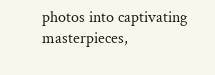photos into captivating masterpieces,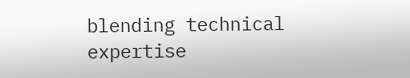blending technical expertise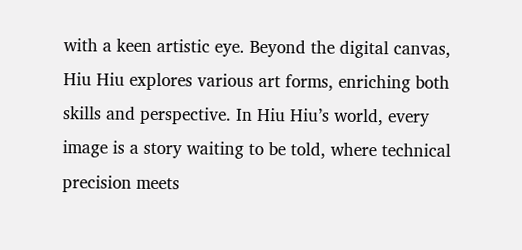with a keen artistic eye. Beyond the digital canvas, Hiu Hiu explores various art forms, enriching both skills and perspective. In Hiu Hiu’s world, every image is a story waiting to be told, where technical precision meets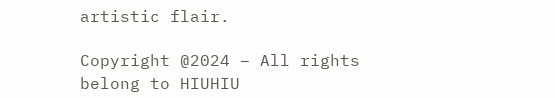artistic flair.

Copyright @2024 – All rights belong to HIUHIU